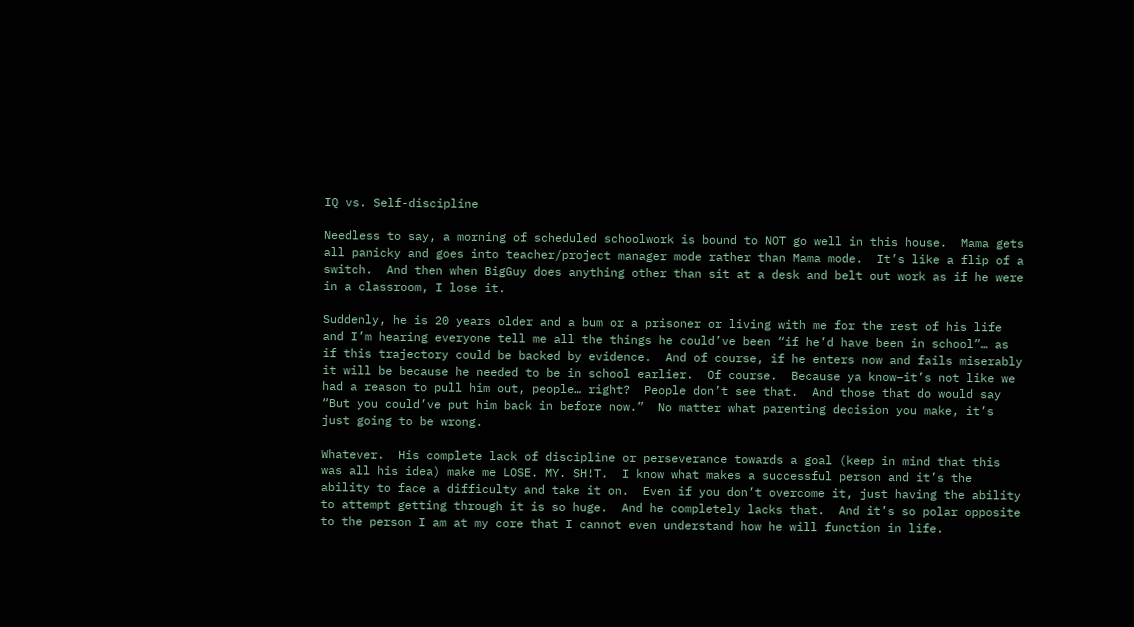IQ vs. Self-discipline

Needless to say, a morning of scheduled schoolwork is bound to NOT go well in this house.  Mama gets all panicky and goes into teacher/project manager mode rather than Mama mode.  It’s like a flip of a switch.  And then when BigGuy does anything other than sit at a desk and belt out work as if he were in a classroom, I lose it.

Suddenly, he is 20 years older and a bum or a prisoner or living with me for the rest of his life and I’m hearing everyone tell me all the things he could’ve been “if he’d have been in school”… as if this trajectory could be backed by evidence.  And of course, if he enters now and fails miserably it will be because he needed to be in school earlier.  Of course.  Because ya know–it’s not like we had a reason to pull him out, people… right?  People don’t see that.  And those that do would say “But you could’ve put him back in before now.”  No matter what parenting decision you make, it’s just going to be wrong.

Whatever.  His complete lack of discipline or perseverance towards a goal (keep in mind that this was all his idea) make me LOSE. MY. SH!T.  I know what makes a successful person and it’s the ability to face a difficulty and take it on.  Even if you don’t overcome it, just having the ability to attempt getting through it is so huge.  And he completely lacks that.  And it’s so polar opposite to the person I am at my core that I cannot even understand how he will function in life.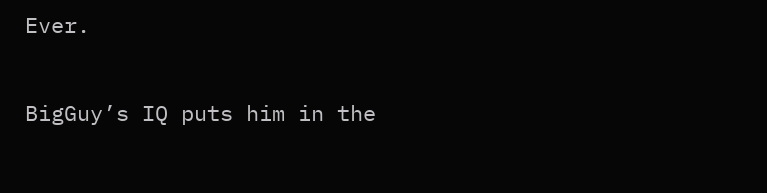Ever.

BigGuy’s IQ puts him in the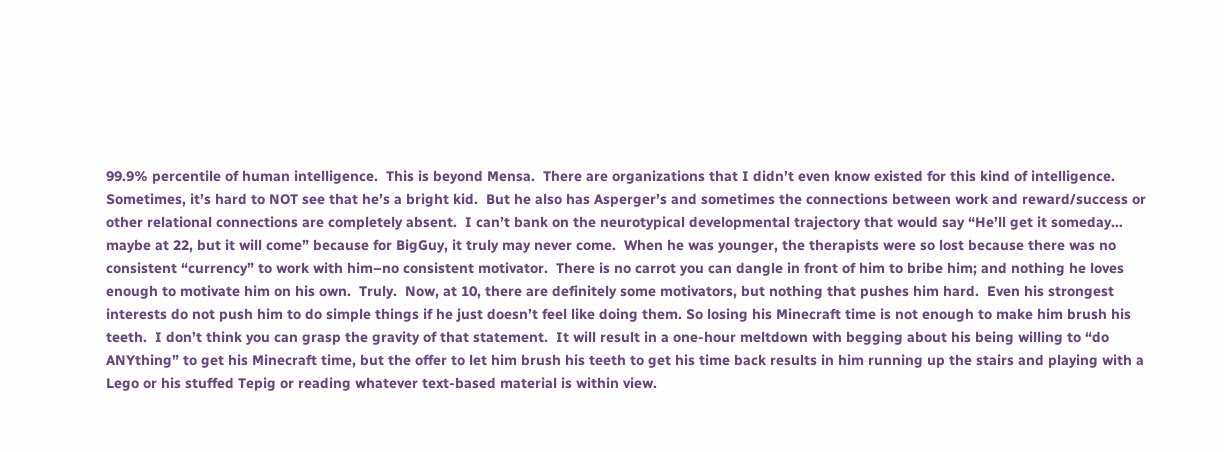99.9% percentile of human intelligence.  This is beyond Mensa.  There are organizations that I didn’t even know existed for this kind of intelligence.  Sometimes, it’s hard to NOT see that he’s a bright kid.  But he also has Asperger’s and sometimes the connections between work and reward/success or other relational connections are completely absent.  I can’t bank on the neurotypical developmental trajectory that would say “He’ll get it someday… maybe at 22, but it will come” because for BigGuy, it truly may never come.  When he was younger, the therapists were so lost because there was no consistent “currency” to work with him–no consistent motivator.  There is no carrot you can dangle in front of him to bribe him; and nothing he loves enough to motivate him on his own.  Truly.  Now, at 10, there are definitely some motivators, but nothing that pushes him hard.  Even his strongest interests do not push him to do simple things if he just doesn’t feel like doing them. So losing his Minecraft time is not enough to make him brush his teeth.  I don’t think you can grasp the gravity of that statement.  It will result in a one-hour meltdown with begging about his being willing to “do ANYthing” to get his Minecraft time, but the offer to let him brush his teeth to get his time back results in him running up the stairs and playing with a Lego or his stuffed Tepig or reading whatever text-based material is within view.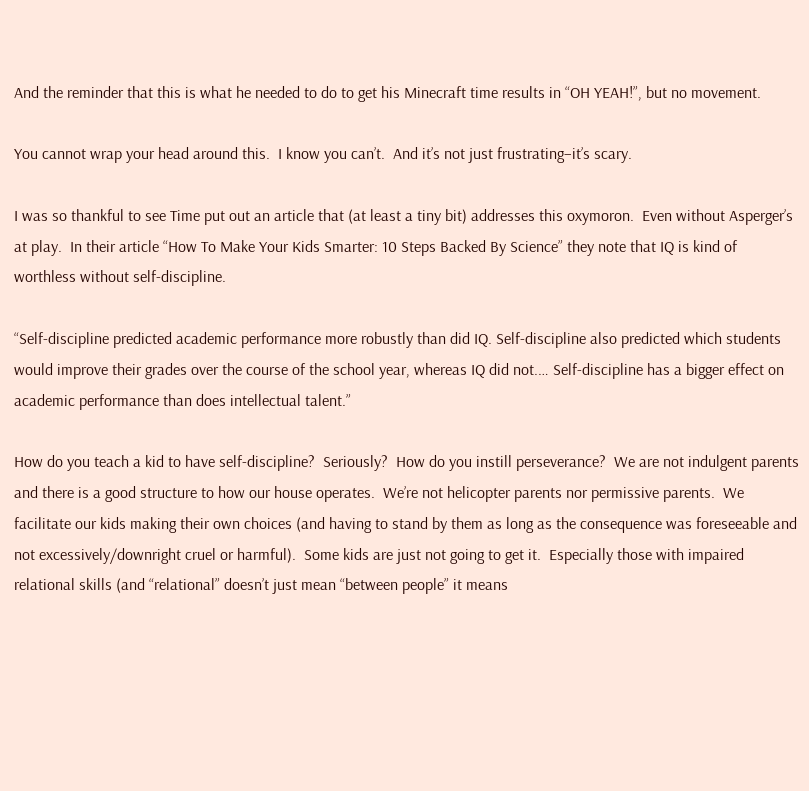And the reminder that this is what he needed to do to get his Minecraft time results in “OH YEAH!”, but no movement.

You cannot wrap your head around this.  I know you can’t.  And it’s not just frustrating–it’s scary.

I was so thankful to see Time put out an article that (at least a tiny bit) addresses this oxymoron.  Even without Asperger’s at play.  In their article “How To Make Your Kids Smarter: 10 Steps Backed By Science” they note that IQ is kind of worthless without self-discipline.

“Self-discipline predicted academic performance more robustly than did IQ. Self-discipline also predicted which students would improve their grades over the course of the school year, whereas IQ did not.… Self-discipline has a bigger effect on academic performance than does intellectual talent.”

How do you teach a kid to have self-discipline?  Seriously?  How do you instill perseverance?  We are not indulgent parents and there is a good structure to how our house operates.  We’re not helicopter parents nor permissive parents.  We facilitate our kids making their own choices (and having to stand by them as long as the consequence was foreseeable and not excessively/downright cruel or harmful).  Some kids are just not going to get it.  Especially those with impaired relational skills (and “relational” doesn’t just mean “between people” it means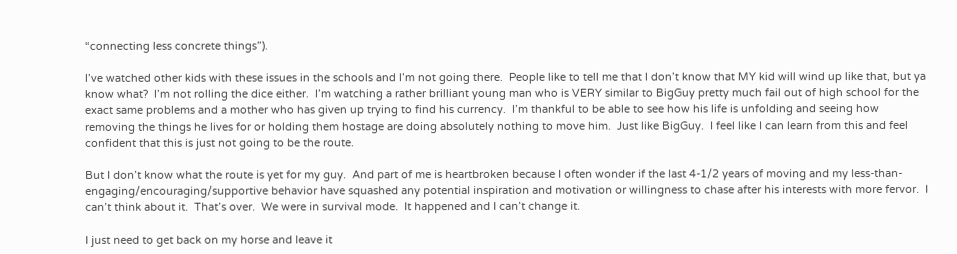“connecting less concrete things”).

I’ve watched other kids with these issues in the schools and I’m not going there.  People like to tell me that I don’t know that MY kid will wind up like that, but ya know what?  I’m not rolling the dice either.  I’m watching a rather brilliant young man who is VERY similar to BigGuy pretty much fail out of high school for the exact same problems and a mother who has given up trying to find his currency.  I’m thankful to be able to see how his life is unfolding and seeing how removing the things he lives for or holding them hostage are doing absolutely nothing to move him.  Just like BigGuy.  I feel like I can learn from this and feel confident that this is just not going to be the route.

But I don’t know what the route is yet for my guy.  And part of me is heartbroken because I often wonder if the last 4-1/2 years of moving and my less-than-engaging/encouraging/supportive behavior have squashed any potential inspiration and motivation or willingness to chase after his interests with more fervor.  I can’t think about it.  That’s over.  We were in survival mode.  It happened and I can’t change it.

I just need to get back on my horse and leave it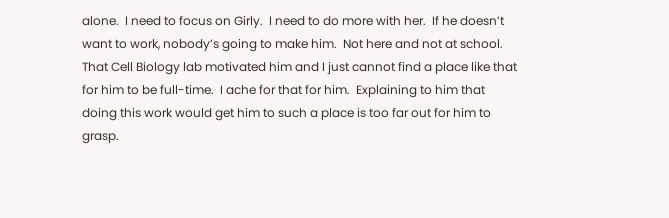alone.  I need to focus on Girly.  I need to do more with her.  If he doesn’t want to work, nobody’s going to make him.  Not here and not at school.  That Cell Biology lab motivated him and I just cannot find a place like that for him to be full-time.  I ache for that for him.  Explaining to him that doing this work would get him to such a place is too far out for him to grasp.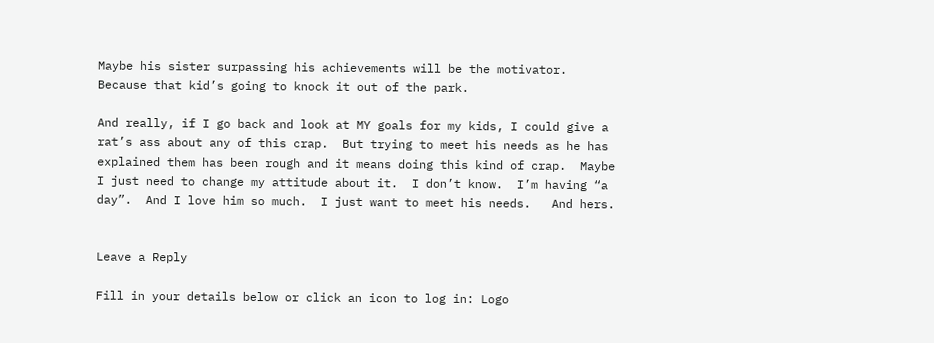Maybe his sister surpassing his achievements will be the motivator.  Because that kid’s going to knock it out of the park.

And really, if I go back and look at MY goals for my kids, I could give a rat’s ass about any of this crap.  But trying to meet his needs as he has explained them has been rough and it means doing this kind of crap.  Maybe I just need to change my attitude about it.  I don’t know.  I’m having “a day”.  And I love him so much.  I just want to meet his needs.   And hers.


Leave a Reply

Fill in your details below or click an icon to log in: Logo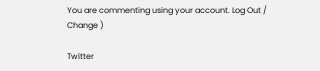You are commenting using your account. Log Out /  Change )

Twitter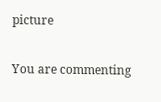picture

You are commenting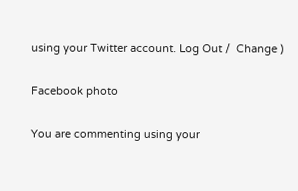using your Twitter account. Log Out /  Change )

Facebook photo

You are commenting using your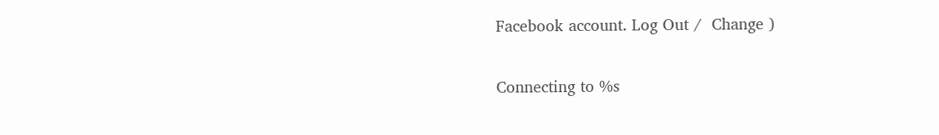Facebook account. Log Out /  Change )

Connecting to %s